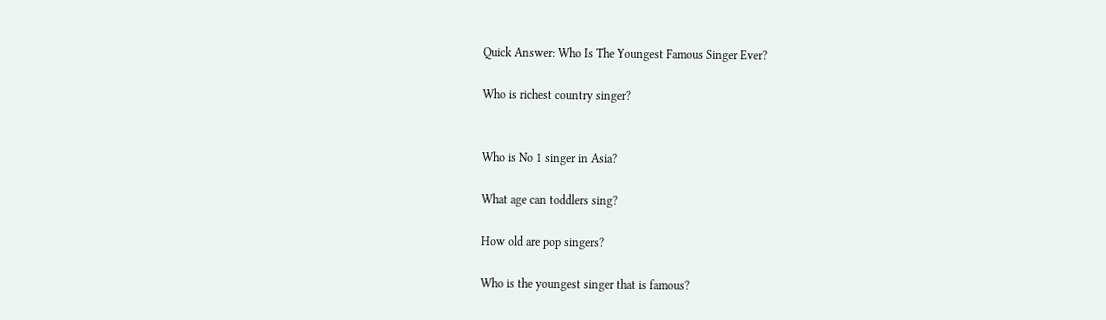Quick Answer: Who Is The Youngest Famous Singer Ever?

Who is richest country singer?


Who is No 1 singer in Asia?

What age can toddlers sing?

How old are pop singers?

Who is the youngest singer that is famous?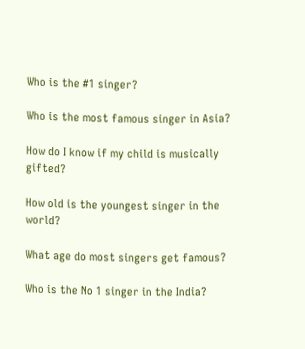Who is the #1 singer?

Who is the most famous singer in Asia?

How do I know if my child is musically gifted?

How old is the youngest singer in the world?

What age do most singers get famous?

Who is the No 1 singer in the India?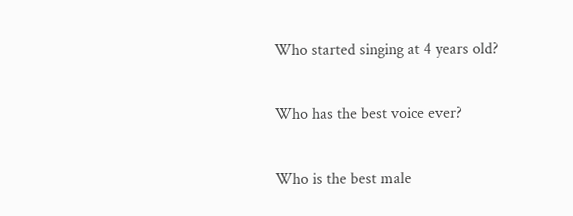Who started singing at 4 years old?

Who has the best voice ever?

Who is the best male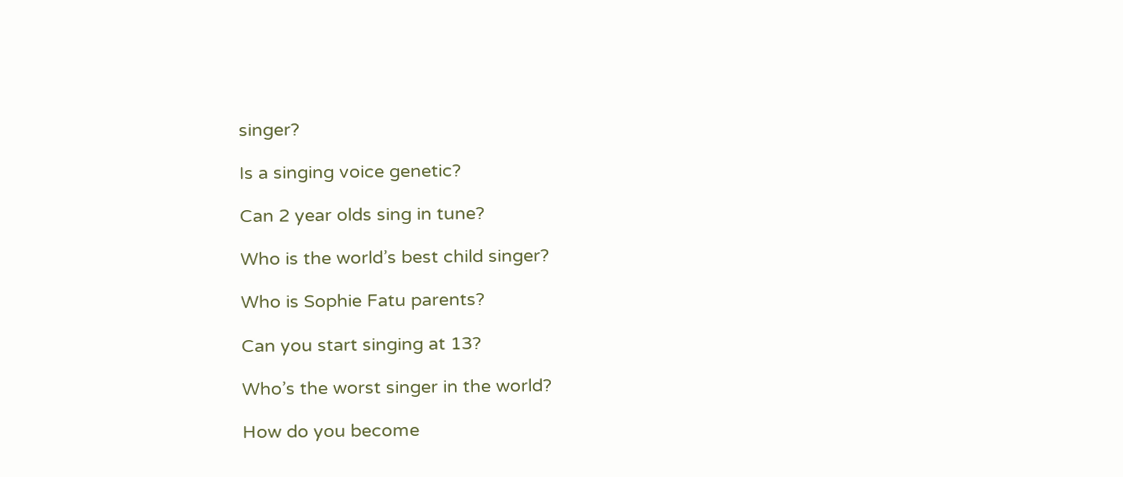singer?

Is a singing voice genetic?

Can 2 year olds sing in tune?

Who is the world’s best child singer?

Who is Sophie Fatu parents?

Can you start singing at 13?

Who’s the worst singer in the world?

How do you become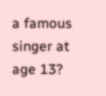a famous singer at age 13?